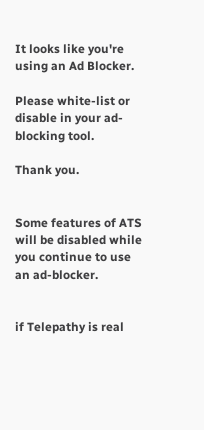It looks like you're using an Ad Blocker.

Please white-list or disable in your ad-blocking tool.

Thank you.


Some features of ATS will be disabled while you continue to use an ad-blocker.


if Telepathy is real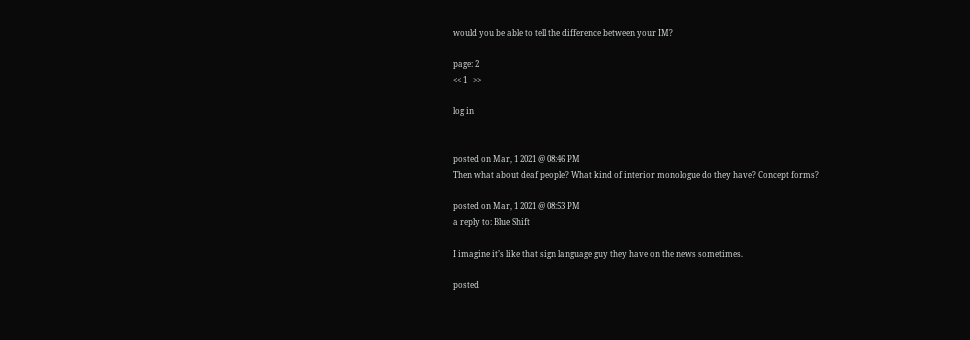would you be able to tell the difference between your IM?

page: 2
<< 1   >>

log in


posted on Mar, 1 2021 @ 08:46 PM
Then what about deaf people? What kind of interior monologue do they have? Concept forms?

posted on Mar, 1 2021 @ 08:53 PM
a reply to: Blue Shift

I imagine it’s like that sign language guy they have on the news sometimes.

posted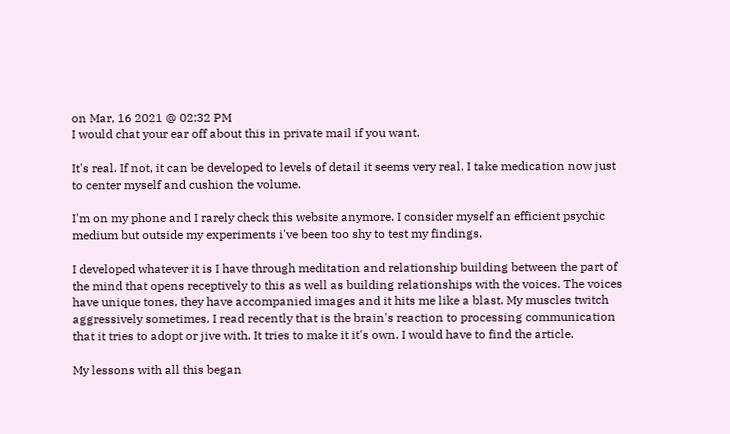on Mar, 16 2021 @ 02:32 PM
I would chat your ear off about this in private mail if you want.

It's real. If not, it can be developed to levels of detail it seems very real. I take medication now just to center myself and cushion the volume.

I'm on my phone and I rarely check this website anymore. I consider myself an efficient psychic medium but outside my experiments i've been too shy to test my findings.

I developed whatever it is I have through meditation and relationship building between the part of the mind that opens receptively to this as well as building relationships with the voices. The voices have unique tones, they have accompanied images and it hits me like a blast. My muscles twitch aggressively sometimes. I read recently that is the brain's reaction to processing communication that it tries to adopt or jive with. It tries to make it it's own. I would have to find the article.

My lessons with all this began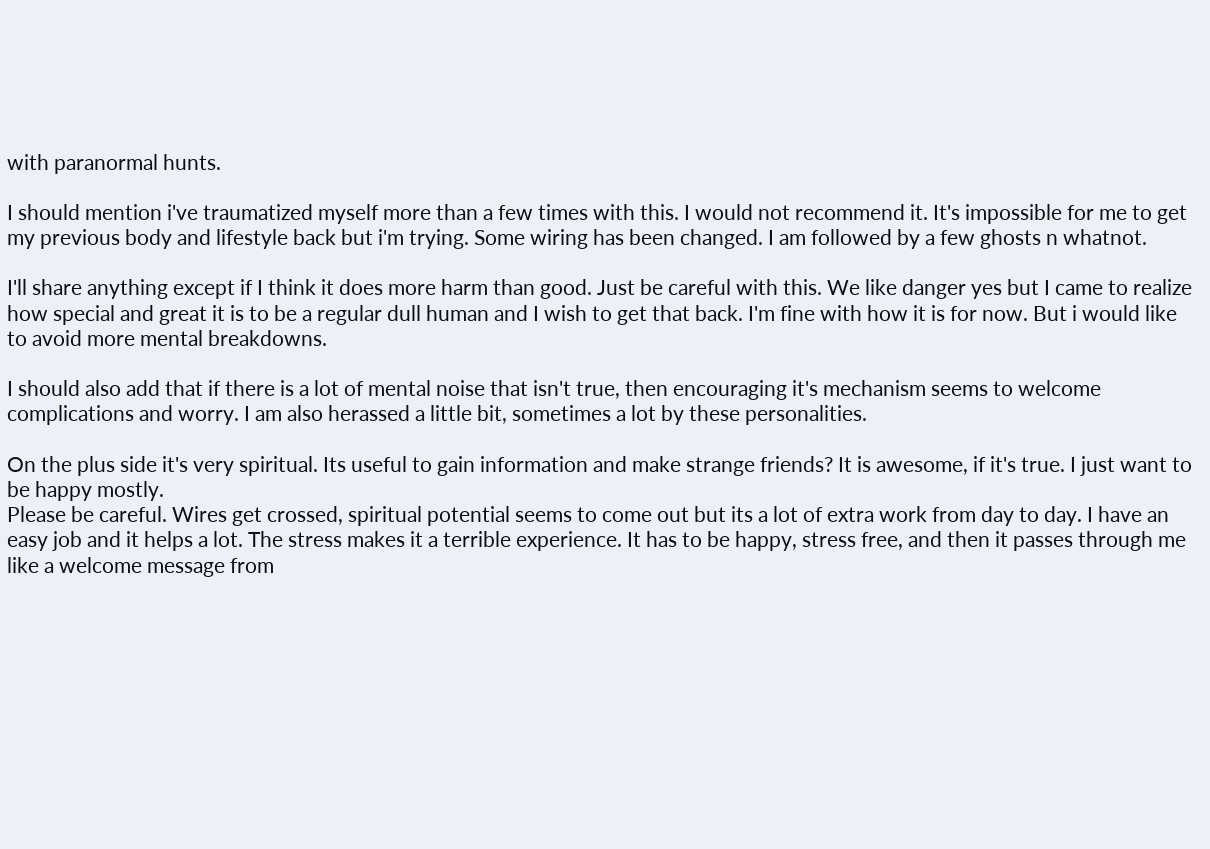with paranormal hunts.

I should mention i've traumatized myself more than a few times with this. I would not recommend it. It's impossible for me to get my previous body and lifestyle back but i'm trying. Some wiring has been changed. I am followed by a few ghosts n whatnot.

I'll share anything except if I think it does more harm than good. Just be careful with this. We like danger yes but I came to realize how special and great it is to be a regular dull human and I wish to get that back. I'm fine with how it is for now. But i would like to avoid more mental breakdowns.

I should also add that if there is a lot of mental noise that isn't true, then encouraging it's mechanism seems to welcome complications and worry. I am also herassed a little bit, sometimes a lot by these personalities.

On the plus side it's very spiritual. Its useful to gain information and make strange friends? It is awesome, if it's true. I just want to be happy mostly.
Please be careful. Wires get crossed, spiritual potential seems to come out but its a lot of extra work from day to day. I have an easy job and it helps a lot. The stress makes it a terrible experience. It has to be happy, stress free, and then it passes through me like a welcome message from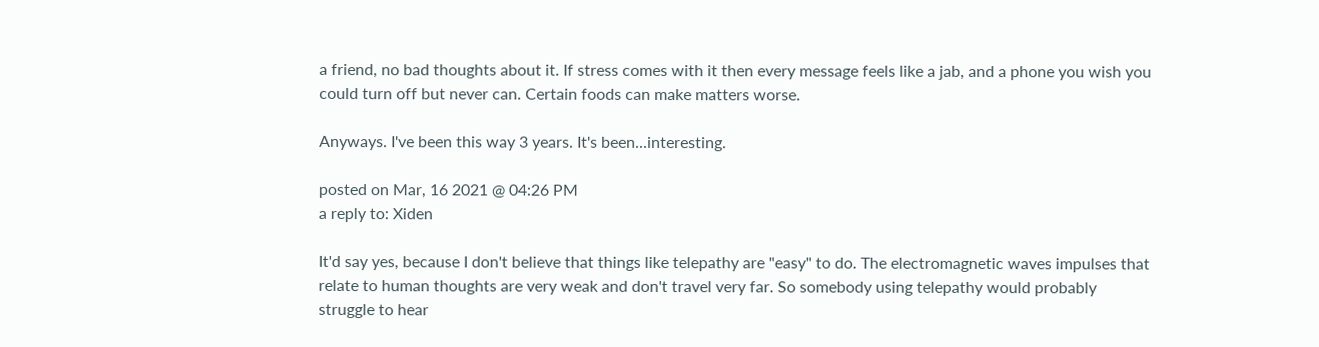a friend, no bad thoughts about it. If stress comes with it then every message feels like a jab, and a phone you wish you could turn off but never can. Certain foods can make matters worse.

Anyways. I've been this way 3 years. It's been...interesting.

posted on Mar, 16 2021 @ 04:26 PM
a reply to: Xiden

It'd say yes, because I don't believe that things like telepathy are "easy" to do. The electromagnetic waves impulses that relate to human thoughts are very weak and don't travel very far. So somebody using telepathy would probably struggle to hear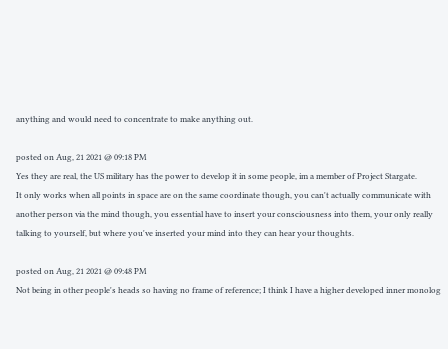anything and would need to concentrate to make anything out.

posted on Aug, 21 2021 @ 09:18 PM
Yes they are real, the US military has the power to develop it in some people, im a member of Project Stargate.
It only works when all points in space are on the same coordinate though, you can't actually communicate with another person via the mind though, you essential have to insert your consciousness into them, your only really talking to yourself, but where you've inserted your mind into they can hear your thoughts.

posted on Aug, 21 2021 @ 09:48 PM
Not being in other people's heads so having no frame of reference; I think I have a higher developed inner monolog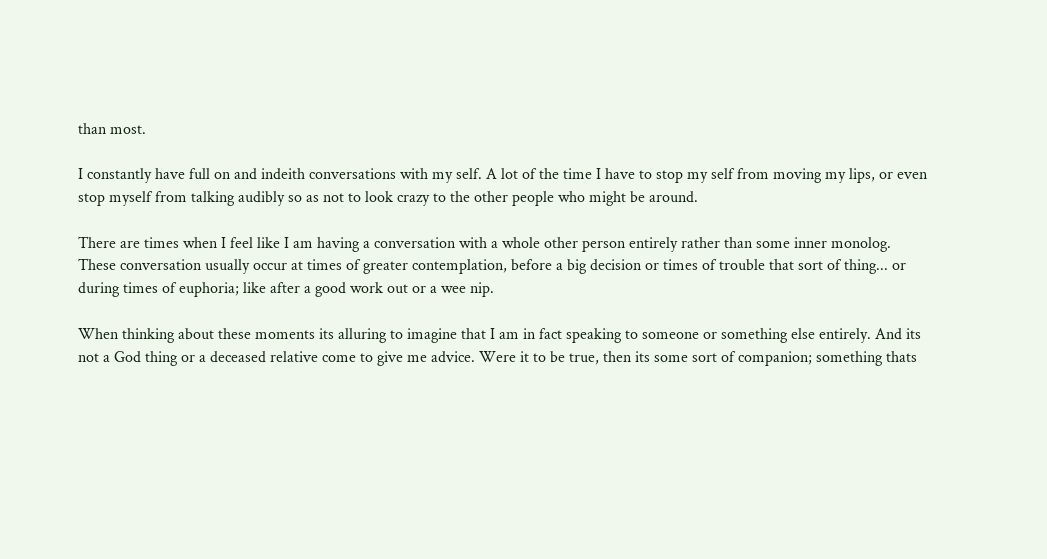than most.

I constantly have full on and indeith conversations with my self. A lot of the time I have to stop my self from moving my lips, or even stop myself from talking audibly so as not to look crazy to the other people who might be around.

There are times when I feel like I am having a conversation with a whole other person entirely rather than some inner monolog. These conversation usually occur at times of greater contemplation, before a big decision or times of trouble that sort of thing... or during times of euphoria; like after a good work out or a wee nip.

When thinking about these moments its alluring to imagine that I am in fact speaking to someone or something else entirely. And its not a God thing or a deceased relative come to give me advice. Were it to be true, then its some sort of companion; something thats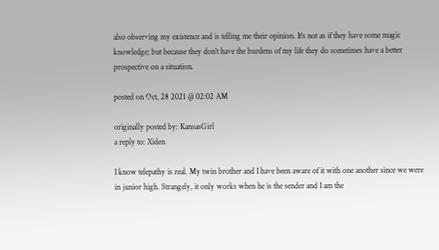also observing my existence and is telling me their opinion. It's not as if they have some magic knowledge; but because they don't have the burdens of my life they do sometimes have a better prospective on a situation.

posted on Oct, 28 2021 @ 02:02 AM

originally posted by: KansasGirl
a reply to: Xiden

I know telepathy is real. My twin brother and I have been aware of it with one another since we were in junior high. Strangely, it only works when he is the sender and I am the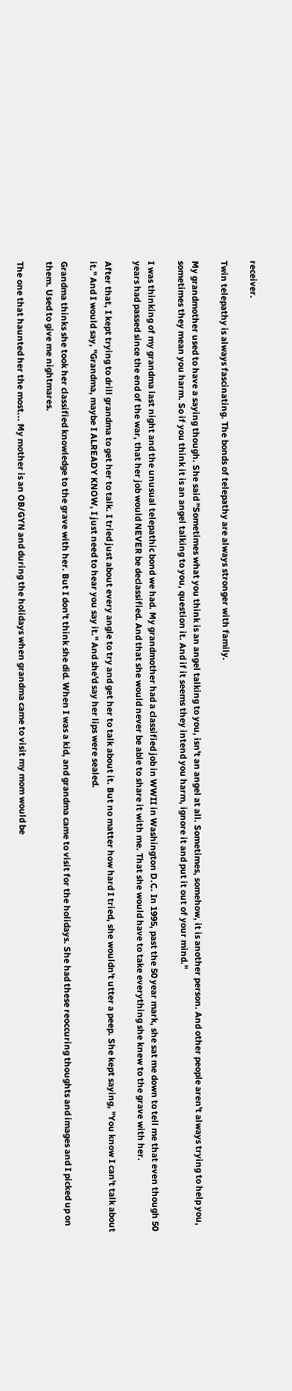receiver.

Twin telepathy is always fascinating. The bonds of telepathy are always stronger with family.

My grandmother used to have a saying though. She said "Sometimes what you think is an angel talking to you, isn't an angel at all. Sometimes, somehow, it is another person. And other people aren't always trying to help you, sometimes they mean you harm. So if you think it is an angel talking to you, question it. And if it seems they intend you harm, ignore it and put it out of your mind."

I was thinking of my grandma last night and the unusual telepathic bond we had. My grandmother had a classified job in WWII in Washington D.C. In 1995, past the 50 year mark, she sat me down to tell me that even though 50 years had passed since the end of the war, that her job would NEVER be declassified. And that she would never be able to share it with me. That she would have to take everything she knew to the grave with her.

After that, I kept trying to drill grandma to get her to talk. I tried just about every angle to try and get her to talk about it. But no matter how hard I tried, she wouldn't utter a peep. She kept saying, "You know I can't talk about it." And I would say, "Grandma, maybe I ALREADY KNOW, I just need to hear you say it." And she'd say her lips were sealed.

Grandma thinks she took her classified knowledge to the grave with her. But I don't think she did. When I was a kid, and grandma came to visit for the holidays. She had these reoccuring thoughts and images and I picked up on them. Used to give me nightmares.

The one that haunted her the most... My mother is an OB/GYN and during the holidays when grandma came to visit my mom would be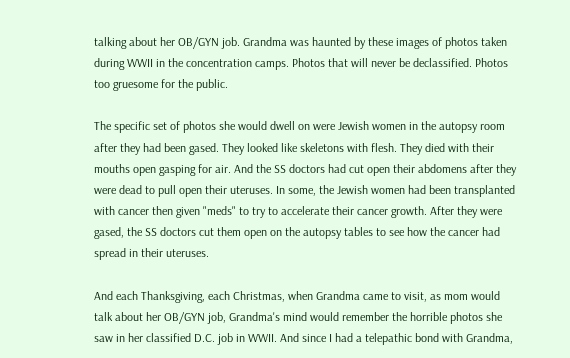talking about her OB/GYN job. Grandma was haunted by these images of photos taken during WWII in the concentration camps. Photos that will never be declassified. Photos too gruesome for the public.

The specific set of photos she would dwell on were Jewish women in the autopsy room after they had been gased. They looked like skeletons with flesh. They died with their mouths open gasping for air. And the SS doctors had cut open their abdomens after they were dead to pull open their uteruses. In some, the Jewish women had been transplanted with cancer then given "meds" to try to accelerate their cancer growth. After they were gased, the SS doctors cut them open on the autopsy tables to see how the cancer had spread in their uteruses.

And each Thanksgiving, each Christmas, when Grandma came to visit, as mom would talk about her OB/GYN job, Grandma's mind would remember the horrible photos she saw in her classified D.C. job in WWII. And since I had a telepathic bond with Grandma,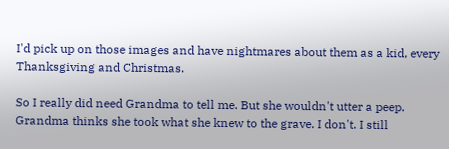I'd pick up on those images and have nightmares about them as a kid, every Thanksgiving and Christmas.

So I really did need Grandma to tell me. But she wouldn't utter a peep. Grandma thinks she took what she knew to the grave. I don't. I still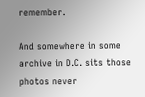remember.

And somewhere in some archive in D.C. sits those photos never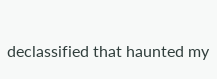declassified that haunted my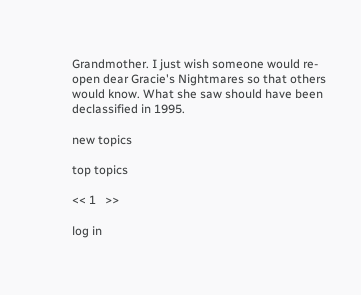Grandmother. I just wish someone would re-open dear Gracie's Nightmares so that others would know. What she saw should have been declassified in 1995.

new topics

top topics

<< 1   >>

log in